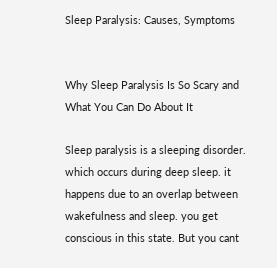Sleep Paralysis: Causes, Symptoms


Why Sleep Paralysis Is So Scary and What You Can Do About It

Sleep paralysis is a sleeping disorder. which occurs during deep sleep. it happens due to an overlap between wakefulness and sleep. you get conscious in this state. But you cant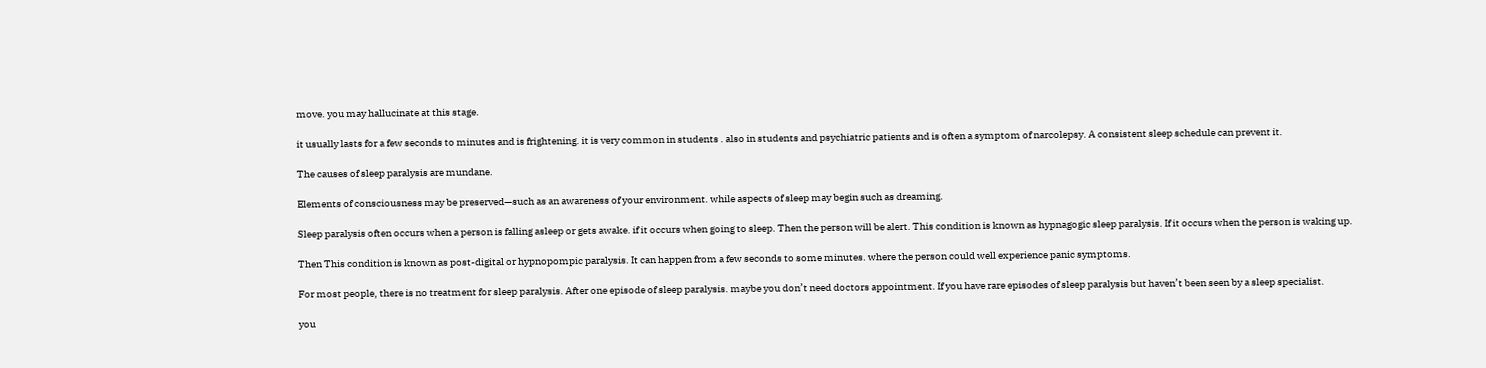move. you may hallucinate at this stage.

it usually lasts for a few seconds to minutes and is frightening. it is very common in students . also in students and psychiatric patients and is often a symptom of narcolepsy. A consistent sleep schedule can prevent it.

The causes of sleep paralysis are mundane.

Elements of consciousness may be preserved—such as an awareness of your environment. while aspects of sleep may begin such as dreaming.

Sleep paralysis often occurs when a person is falling asleep or gets awake. if it occurs when going to sleep. Then the person will be alert. This condition is known as hypnagogic sleep paralysis. If it occurs when the person is waking up.

Then This condition is known as post-digital or hypnopompic paralysis. It can happen from a few seconds to some minutes. where the person could well experience panic symptoms.

For most people, there is no treatment for sleep paralysis. After one episode of sleep paralysis. maybe you don’t need doctors appointment. If you have rare episodes of sleep paralysis but haven’t been seen by a sleep specialist.

you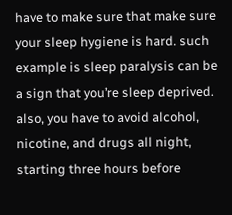have to make sure that make sure your sleep hygiene is hard. such example is sleep paralysis can be a sign that you’re sleep deprived. also, you have to avoid alcohol, nicotine, and drugs all night, starting three hours before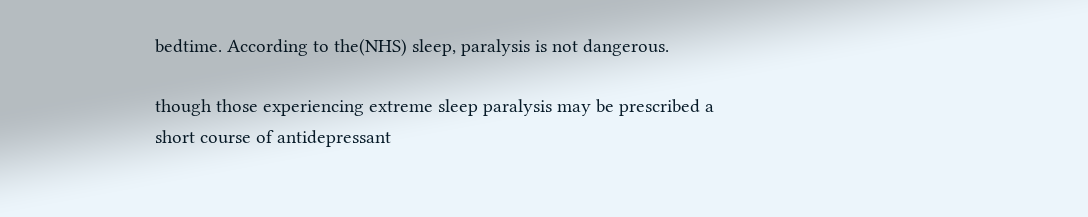bedtime. According to the(NHS) sleep, paralysis is not dangerous.

though those experiencing extreme sleep paralysis may be prescribed a short course of antidepressant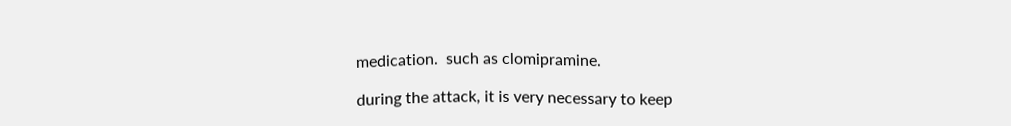medication.  such as clomipramine.

during the attack, it is very necessary to keep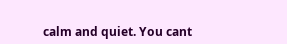calm and quiet. You cant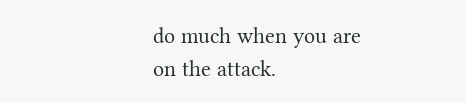do much when you are on the attack.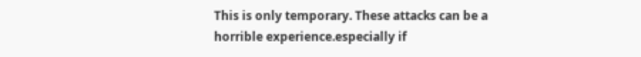This is only temporary. These attacks can be a horrible experience.especially if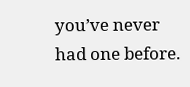you’ve never had one before.